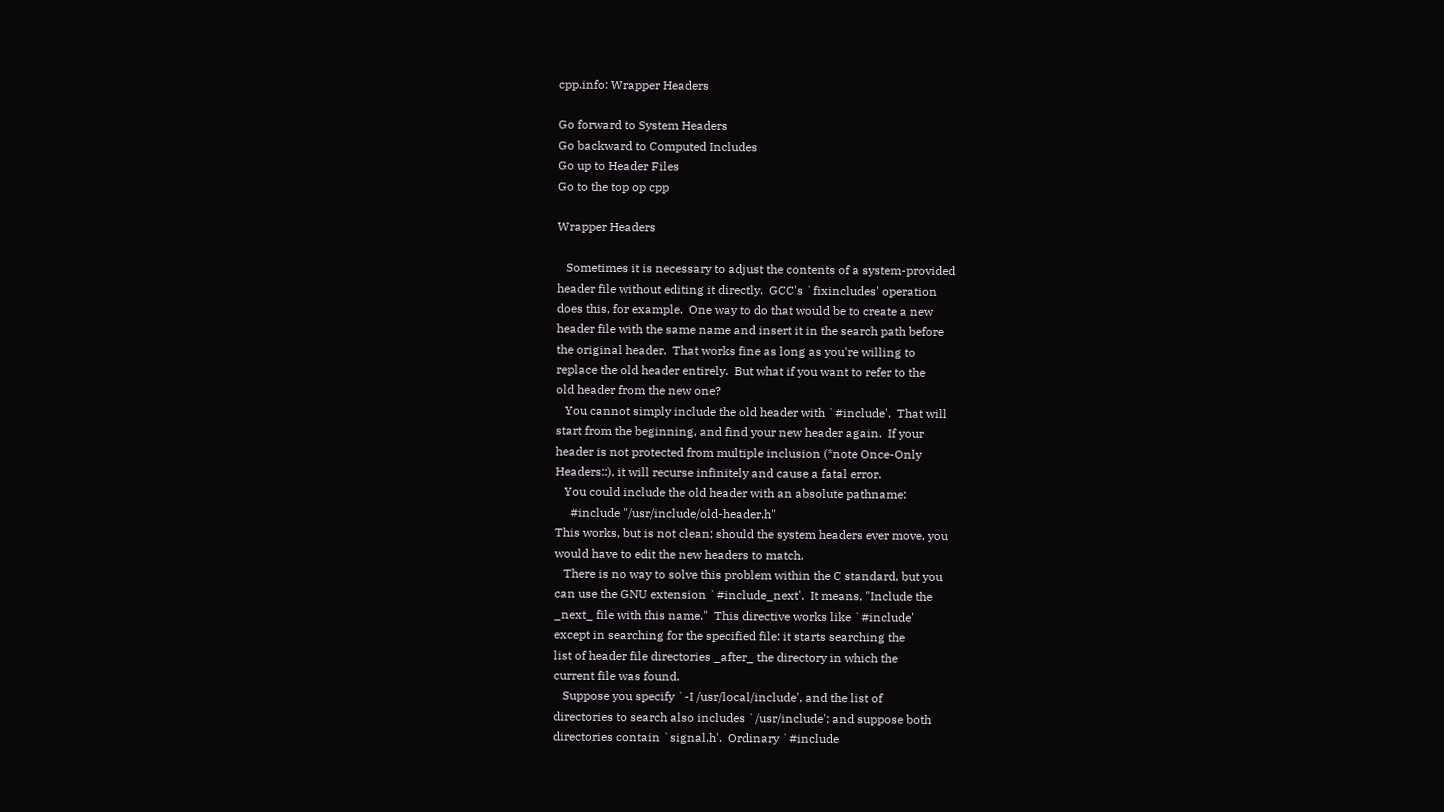cpp.info: Wrapper Headers

Go forward to System Headers
Go backward to Computed Includes
Go up to Header Files
Go to the top op cpp

Wrapper Headers

   Sometimes it is necessary to adjust the contents of a system-provided
header file without editing it directly.  GCC's `fixincludes' operation
does this, for example.  One way to do that would be to create a new
header file with the same name and insert it in the search path before
the original header.  That works fine as long as you're willing to
replace the old header entirely.  But what if you want to refer to the
old header from the new one?
   You cannot simply include the old header with `#include'.  That will
start from the beginning, and find your new header again.  If your
header is not protected from multiple inclusion (*note Once-Only
Headers::), it will recurse infinitely and cause a fatal error.
   You could include the old header with an absolute pathname:
     #include "/usr/include/old-header.h"
This works, but is not clean; should the system headers ever move, you
would have to edit the new headers to match.
   There is no way to solve this problem within the C standard, but you
can use the GNU extension `#include_next'.  It means, "Include the
_next_ file with this name."  This directive works like `#include'
except in searching for the specified file: it starts searching the
list of header file directories _after_ the directory in which the
current file was found.
   Suppose you specify `-I /usr/local/include', and the list of
directories to search also includes `/usr/include'; and suppose both
directories contain `signal.h'.  Ordinary `#include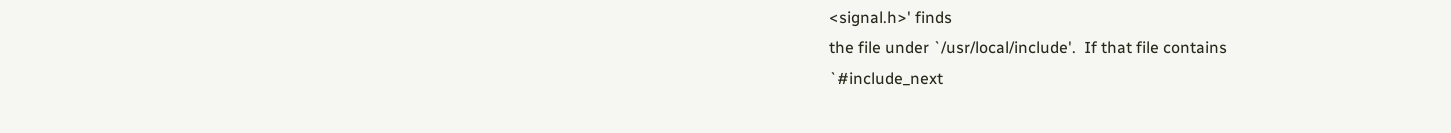<signal.h>' finds
the file under `/usr/local/include'.  If that file contains
`#include_next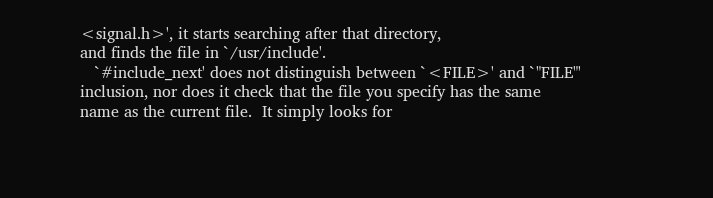<signal.h>', it starts searching after that directory,
and finds the file in `/usr/include'.
   `#include_next' does not distinguish between `<FILE>' and `"FILE"'
inclusion, nor does it check that the file you specify has the same
name as the current file.  It simply looks for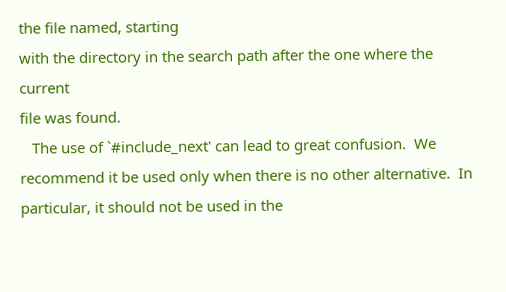the file named, starting
with the directory in the search path after the one where the current
file was found.
   The use of `#include_next' can lead to great confusion.  We
recommend it be used only when there is no other alternative.  In
particular, it should not be used in the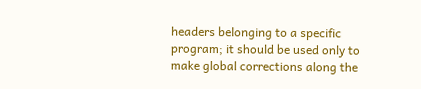headers belonging to a specific
program; it should be used only to make global corrections along the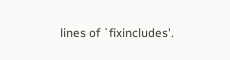lines of `fixincludes'.